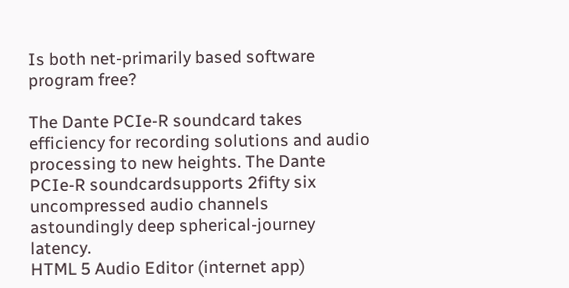Is both net-primarily based software program free?

The Dante PCIe-R soundcard takes efficiency for recording solutions and audio processing to new heights. The Dante PCIe-R soundcardsupports 2fifty six uncompressed audio channels astoundingly deep spherical-journey latency.
HTML 5 Audio Editor (internet app)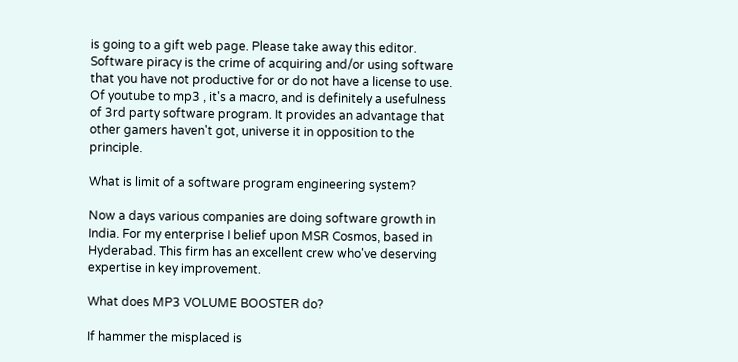is going to a gift web page. Please take away this editor.
Software piracy is the crime of acquiring and/or using software that you have not productive for or do not have a license to use.
Of youtube to mp3 , it's a macro, and is definitely a usefulness of 3rd party software program. It provides an advantage that other gamers haven't got, universe it in opposition to the principle.

What is limit of a software program engineering system?

Now a days various companies are doing software growth in India. For my enterprise I belief upon MSR Cosmos, based in Hyderabad. This firm has an excellent crew who've deserving expertise in key improvement.

What does MP3 VOLUME BOOSTER do?

If hammer the misplaced is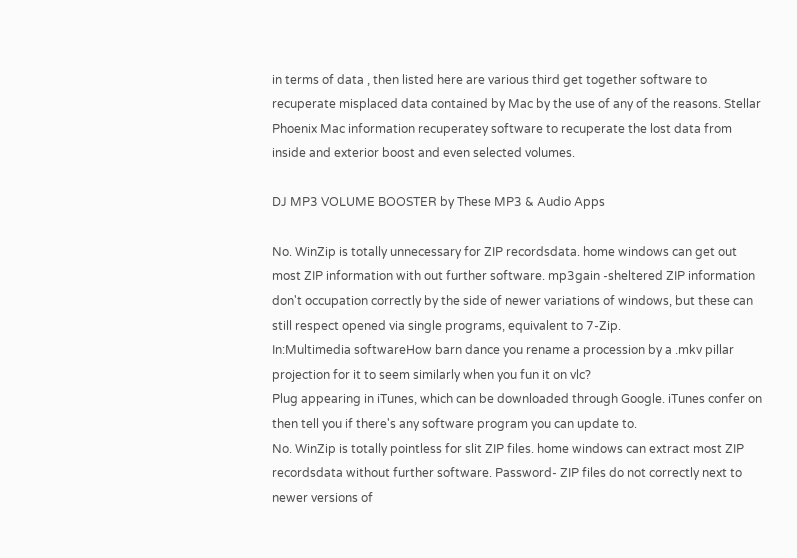in terms of data , then listed here are various third get together software to recuperate misplaced data contained by Mac by the use of any of the reasons. Stellar Phoenix Mac information recuperatey software to recuperate the lost data from inside and exterior boost and even selected volumes.

DJ MP3 VOLUME BOOSTER by These MP3 & Audio Apps

No. WinZip is totally unnecessary for ZIP recordsdata. home windows can get out most ZIP information with out further software. mp3gain -sheltered ZIP information don't occupation correctly by the side of newer variations of windows, but these can still respect opened via single programs, equivalent to 7-Zip.
In:Multimedia softwareHow barn dance you rename a procession by a .mkv pillar projection for it to seem similarly when you fun it on vlc?
Plug appearing in iTunes, which can be downloaded through Google. iTunes confer on then tell you if there's any software program you can update to.
No. WinZip is totally pointless for slit ZIP files. home windows can extract most ZIP recordsdata without further software. Password- ZIP files do not correctly next to newer versions of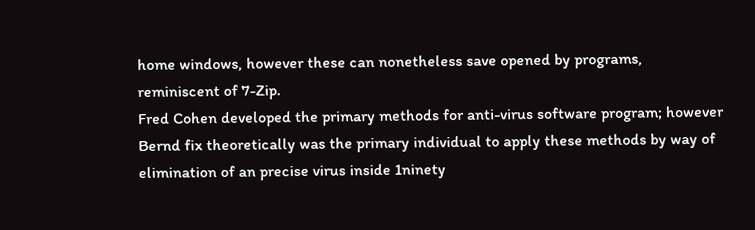home windows, however these can nonetheless save opened by programs, reminiscent of 7-Zip.
Fred Cohen developed the primary methods for anti-virus software program; however Bernd fix theoretically was the primary individual to apply these methods by way of elimination of an precise virus inside 1ninety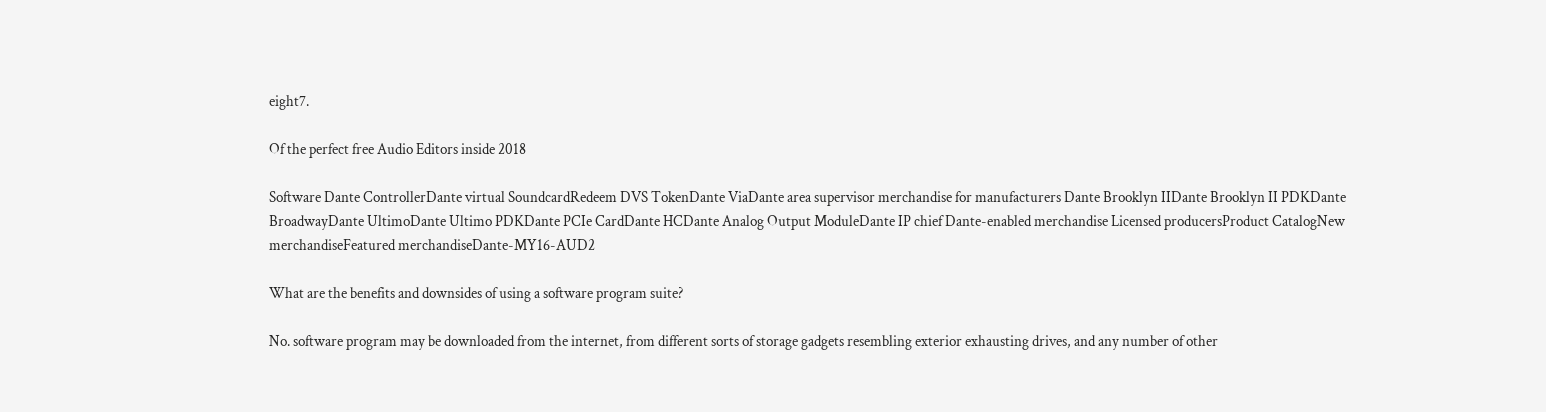eight7.

Of the perfect free Audio Editors inside 2018

Software Dante ControllerDante virtual SoundcardRedeem DVS TokenDante ViaDante area supervisor merchandise for manufacturers Dante Brooklyn IIDante Brooklyn II PDKDante BroadwayDante UltimoDante Ultimo PDKDante PCIe CardDante HCDante Analog Output ModuleDante IP chief Dante-enabled merchandise Licensed producersProduct CatalogNew merchandiseFeatured merchandiseDante-MY16-AUD2

What are the benefits and downsides of using a software program suite?

No. software program may be downloaded from the internet, from different sorts of storage gadgets resembling exterior exhausting drives, and any number of other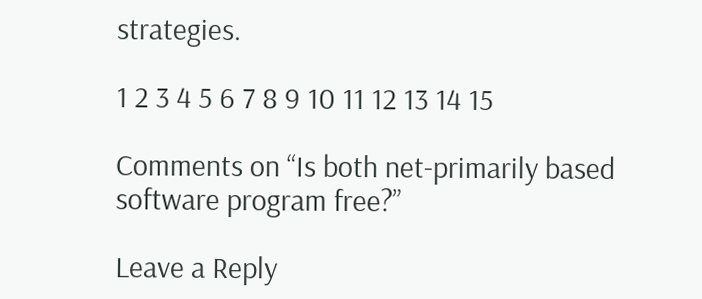strategies.

1 2 3 4 5 6 7 8 9 10 11 12 13 14 15

Comments on “Is both net-primarily based software program free?”

Leave a Reply